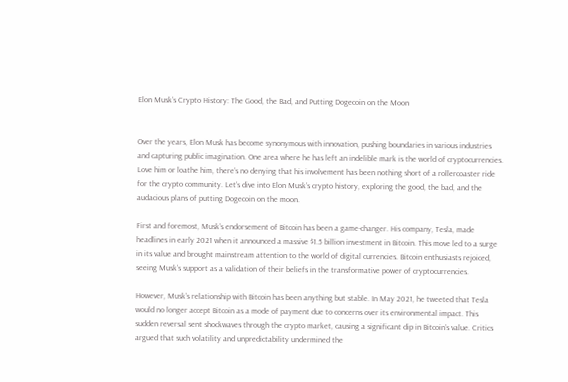Elon Musk’s Crypto History: The Good, the Bad, and Putting Dogecoin on the Moon


Over the years, Elon Musk has become synonymous with innovation, pushing boundaries in various industries and capturing public imagination. One area where he has left an indelible mark is the world of cryptocurrencies. Love him or loathe him, there’s no denying that his involvement has been nothing short of a rollercoaster ride for the crypto community. Let’s dive into Elon Musk’s crypto history, exploring the good, the bad, and the audacious plans of putting Dogecoin on the moon.

First and foremost, Musk’s endorsement of Bitcoin has been a game-changer. His company, Tesla, made headlines in early 2021 when it announced a massive $1.5 billion investment in Bitcoin. This move led to a surge in its value and brought mainstream attention to the world of digital currencies. Bitcoin enthusiasts rejoiced, seeing Musk’s support as a validation of their beliefs in the transformative power of cryptocurrencies.

However, Musk’s relationship with Bitcoin has been anything but stable. In May 2021, he tweeted that Tesla would no longer accept Bitcoin as a mode of payment due to concerns over its environmental impact. This sudden reversal sent shockwaves through the crypto market, causing a significant dip in Bitcoin’s value. Critics argued that such volatility and unpredictability undermined the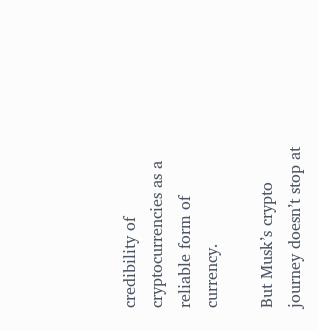credibility of cryptocurrencies as a reliable form of currency.

But Musk’s crypto journey doesn’t stop at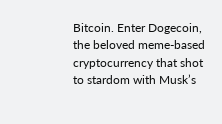Bitcoin. Enter Dogecoin, the beloved meme-based cryptocurrency that shot to stardom with Musk’s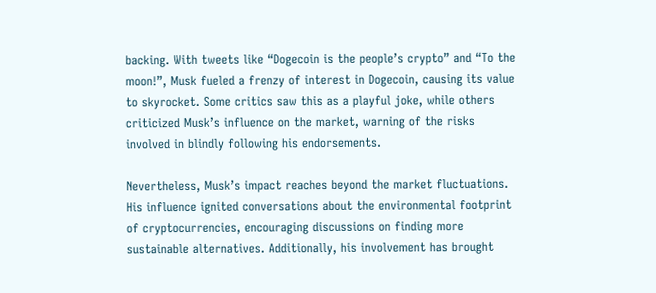backing. With tweets like “Dogecoin is the people’s crypto” and “To the moon!”, Musk fueled a frenzy of interest in Dogecoin, causing its value to skyrocket. Some critics saw this as a playful joke, while others criticized Musk’s influence on the market, warning of the risks involved in blindly following his endorsements.

Nevertheless, Musk’s impact reaches beyond the market fluctuations. His influence ignited conversations about the environmental footprint of cryptocurrencies, encouraging discussions on finding more sustainable alternatives. Additionally, his involvement has brought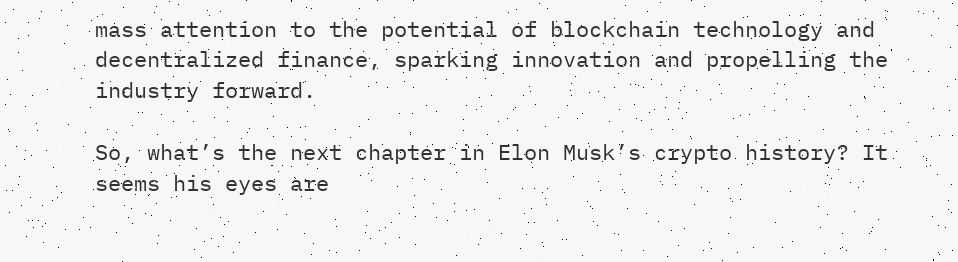mass attention to the potential of blockchain technology and decentralized finance, sparking innovation and propelling the industry forward.

So, what’s the next chapter in Elon Musk’s crypto history? It seems his eyes are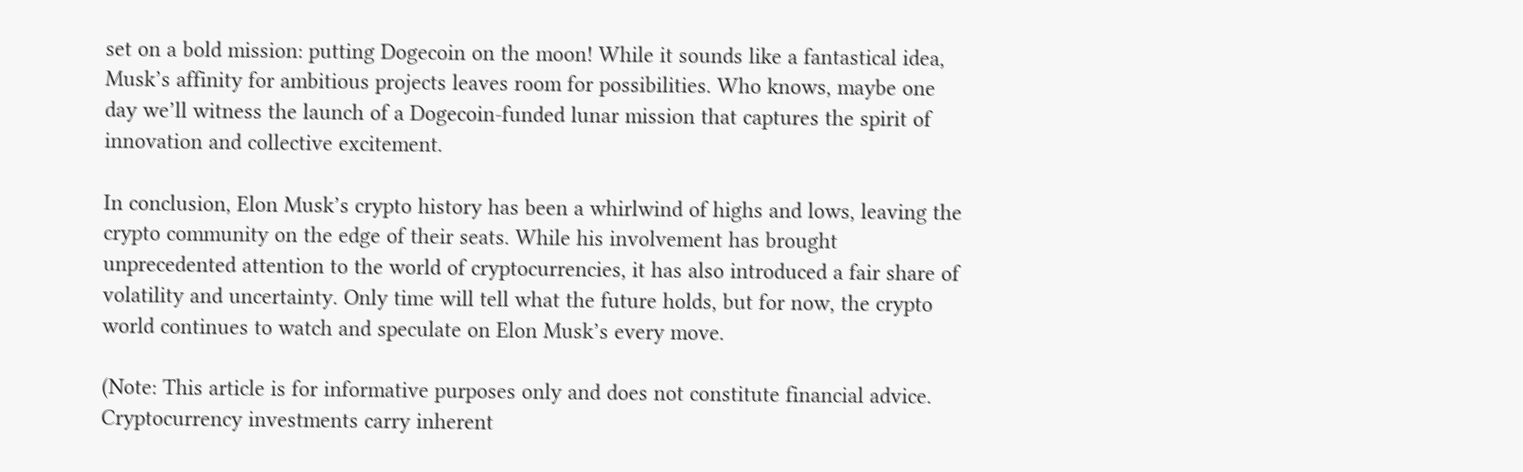set on a bold mission: putting Dogecoin on the moon! While it sounds like a fantastical idea, Musk’s affinity for ambitious projects leaves room for possibilities. Who knows, maybe one day we’ll witness the launch of a Dogecoin-funded lunar mission that captures the spirit of innovation and collective excitement.

In conclusion, Elon Musk’s crypto history has been a whirlwind of highs and lows, leaving the crypto community on the edge of their seats. While his involvement has brought unprecedented attention to the world of cryptocurrencies, it has also introduced a fair share of volatility and uncertainty. Only time will tell what the future holds, but for now, the crypto world continues to watch and speculate on Elon Musk’s every move.

(Note: This article is for informative purposes only and does not constitute financial advice. Cryptocurrency investments carry inherent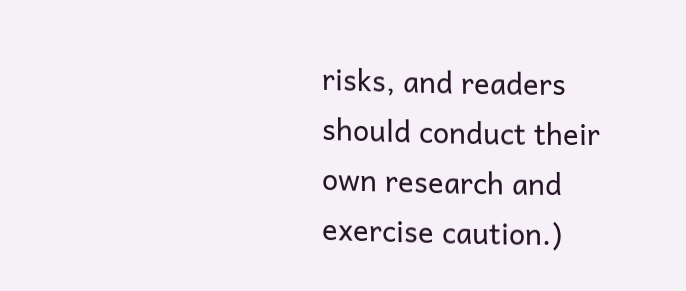risks, and readers should conduct their own research and exercise caution.)